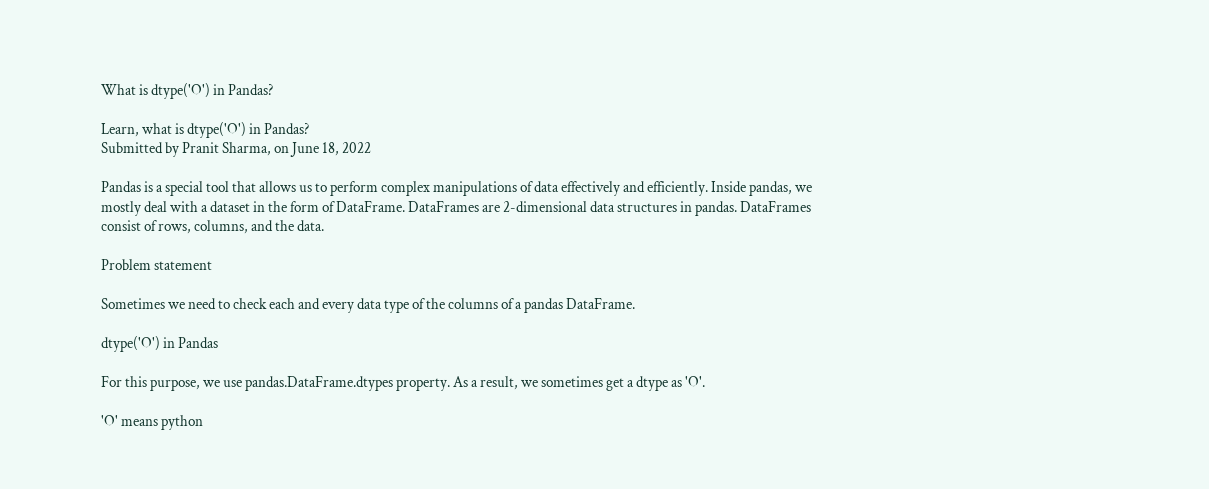What is dtype('O') in Pandas?

Learn, what is dtype('O') in Pandas?
Submitted by Pranit Sharma, on June 18, 2022

Pandas is a special tool that allows us to perform complex manipulations of data effectively and efficiently. Inside pandas, we mostly deal with a dataset in the form of DataFrame. DataFrames are 2-dimensional data structures in pandas. DataFrames consist of rows, columns, and the data.

Problem statement

Sometimes we need to check each and every data type of the columns of a pandas DataFrame.

dtype('O') in Pandas

For this purpose, we use pandas.DataFrame.dtypes property. As a result, we sometimes get a dtype as 'O'.

'O' means python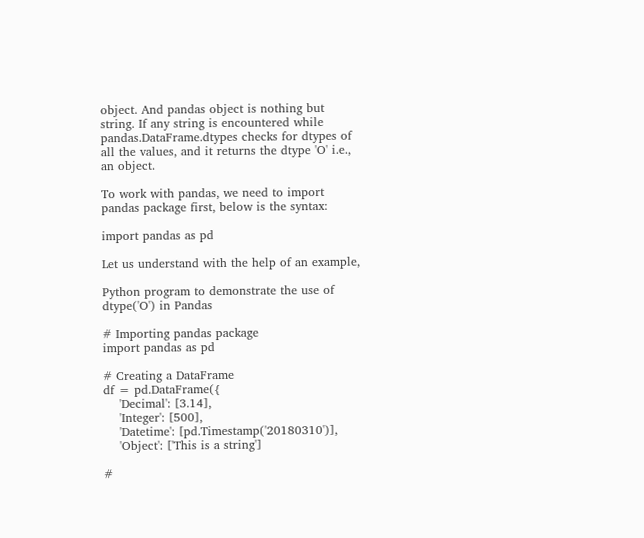object. And pandas object is nothing but string. If any string is encountered while pandas.DataFrame.dtypes checks for dtypes of all the values, and it returns the dtype 'O' i.e., an object.

To work with pandas, we need to import pandas package first, below is the syntax:

import pandas as pd

Let us understand with the help of an example,

Python program to demonstrate the use of dtype('O') in Pandas

# Importing pandas package
import pandas as pd

# Creating a DataFrame
df = pd.DataFrame({
    'Decimal': [3.14],
    'Integer': [500],
    'Datetime': [pd.Timestamp('20180310')],
    'Object': ['This is a string']

#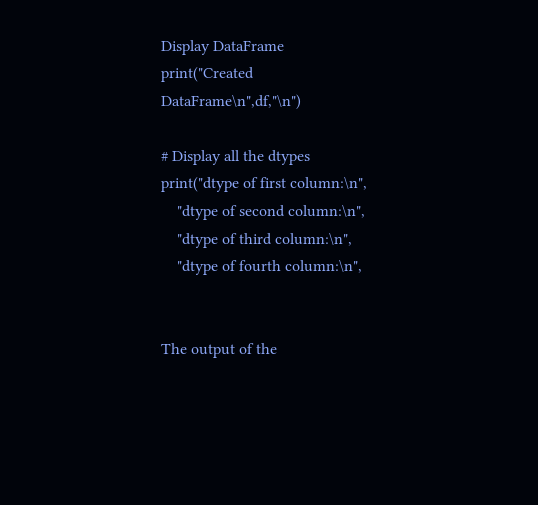Display DataFrame
print("Created DataFrame\n",df,"\n")

# Display all the dtypes
print("dtype of first column:\n",
    "dtype of second column:\n",
    "dtype of third column:\n",
    "dtype of fourth column:\n",


The output of the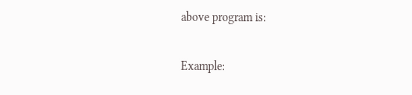above program is:

Example: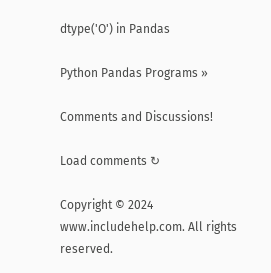dtype('O') in Pandas

Python Pandas Programs »

Comments and Discussions!

Load comments ↻

Copyright © 2024 www.includehelp.com. All rights reserved.